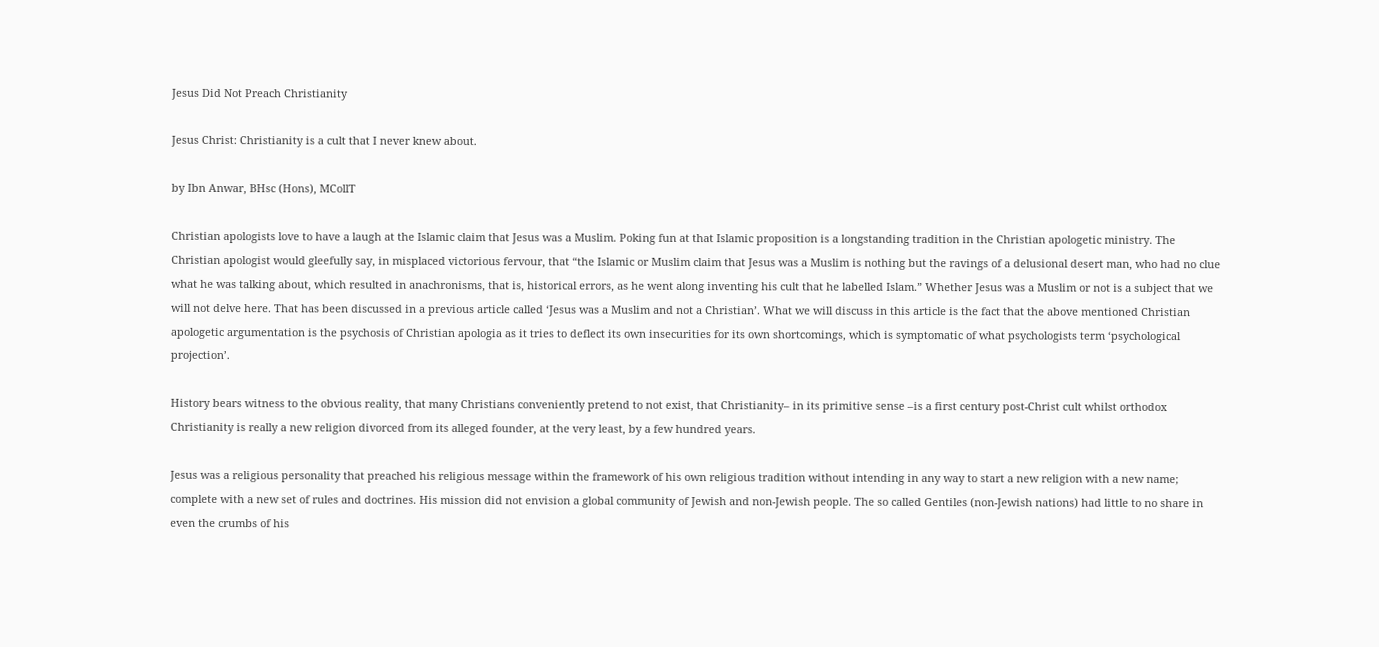Jesus Did Not Preach Christianity

Jesus Christ: Christianity is a cult that I never knew about.

by Ibn Anwar, BHsc (Hons), MCollT

Christian apologists love to have a laugh at the Islamic claim that Jesus was a Muslim. Poking fun at that Islamic proposition is a longstanding tradition in the Christian apologetic ministry. The Christian apologist would gleefully say, in misplaced victorious fervour, that “the Islamic or Muslim claim that Jesus was a Muslim is nothing but the ravings of a delusional desert man, who had no clue what he was talking about, which resulted in anachronisms, that is, historical errors, as he went along inventing his cult that he labelled Islam.” Whether Jesus was a Muslim or not is a subject that we will not delve here. That has been discussed in a previous article called ‘Jesus was a Muslim and not a Christian’. What we will discuss in this article is the fact that the above mentioned Christian apologetic argumentation is the psychosis of Christian apologia as it tries to deflect its own insecurities for its own shortcomings, which is symptomatic of what psychologists term ‘psychological projection’.

History bears witness to the obvious reality, that many Christians conveniently pretend to not exist, that Christianity– in its primitive sense –is a first century post-Christ cult whilst orthodox Christianity is really a new religion divorced from its alleged founder, at the very least, by a few hundred years.

Jesus was a religious personality that preached his religious message within the framework of his own religious tradition without intending in any way to start a new religion with a new name; complete with a new set of rules and doctrines. His mission did not envision a global community of Jewish and non-Jewish people. The so called Gentiles (non-Jewish nations) had little to no share in even the crumbs of his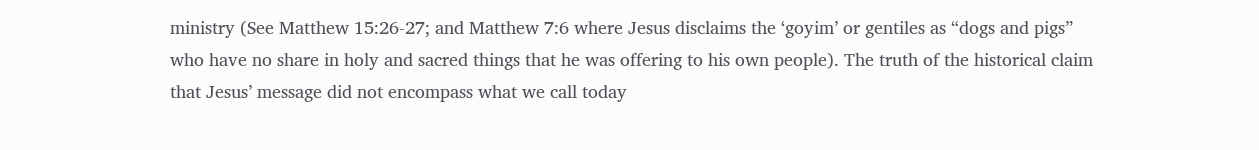ministry (See Matthew 15:26-27; and Matthew 7:6 where Jesus disclaims the ‘goyim’ or gentiles as “dogs and pigs” who have no share in holy and sacred things that he was offering to his own people). The truth of the historical claim that Jesus’ message did not encompass what we call today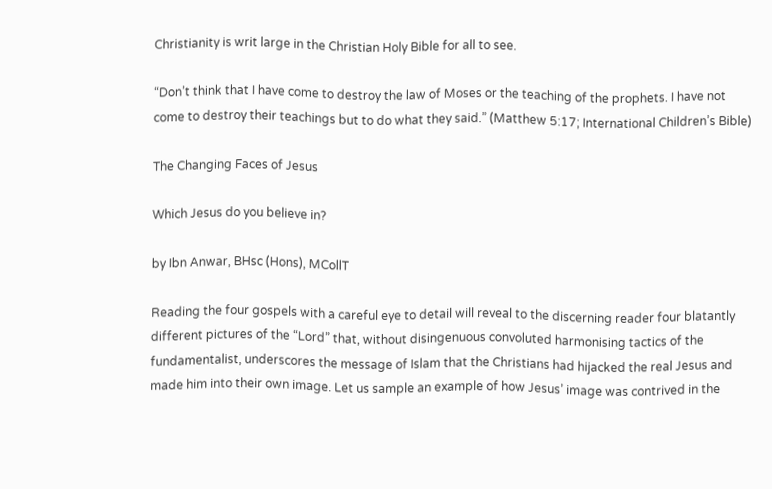Christianity is writ large in the Christian Holy Bible for all to see.

“Don’t think that I have come to destroy the law of Moses or the teaching of the prophets. I have not come to destroy their teachings but to do what they said.” (Matthew 5:17; International Children’s Bible)

The Changing Faces of Jesus

Which Jesus do you believe in?

by Ibn Anwar, BHsc (Hons), MCollT

Reading the four gospels with a careful eye to detail will reveal to the discerning reader four blatantly different pictures of the “Lord” that, without disingenuous convoluted harmonising tactics of the fundamentalist, underscores the message of Islam that the Christians had hijacked the real Jesus and made him into their own image. Let us sample an example of how Jesus’ image was contrived in the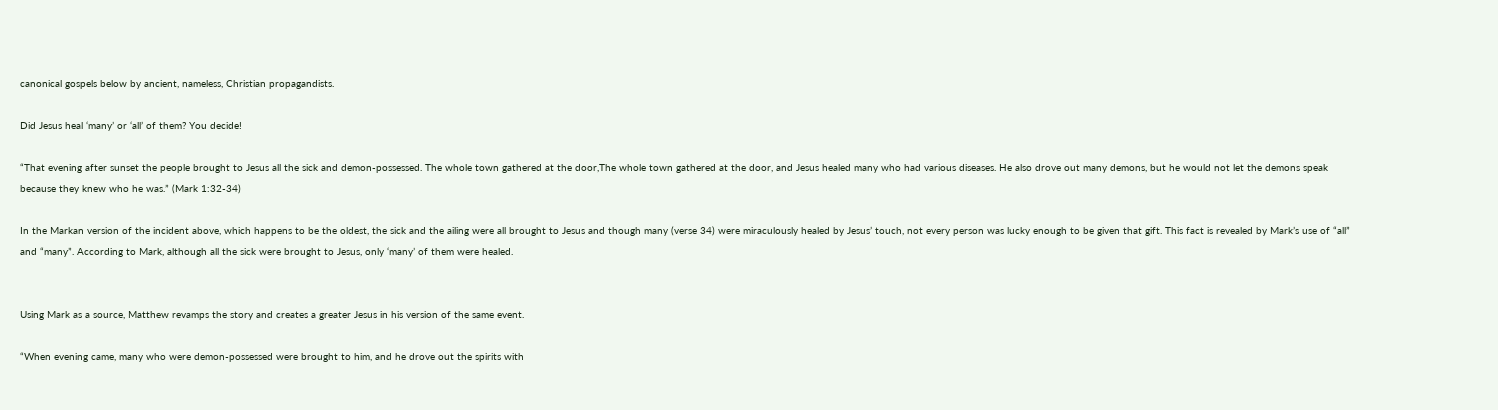canonical gospels below by ancient, nameless, Christian propagandists.

Did Jesus heal ‘many’ or ‘all’ of them? You decide!

“That evening after sunset the people brought to Jesus all the sick and demon-possessed. The whole town gathered at the door,The whole town gathered at the door, and Jesus healed many who had various diseases. He also drove out many demons, but he would not let the demons speak because they knew who he was.” (Mark 1:32-34)

In the Markan version of the incident above, which happens to be the oldest, the sick and the ailing were all brought to Jesus and though many (verse 34) were miraculously healed by Jesus’ touch, not every person was lucky enough to be given that gift. This fact is revealed by Mark’s use of “all” and “many”. According to Mark, although all the sick were brought to Jesus, only ‘many’ of them were healed.


Using Mark as a source, Matthew revamps the story and creates a greater Jesus in his version of the same event.

“When evening came, many who were demon-possessed were brought to him, and he drove out the spirits with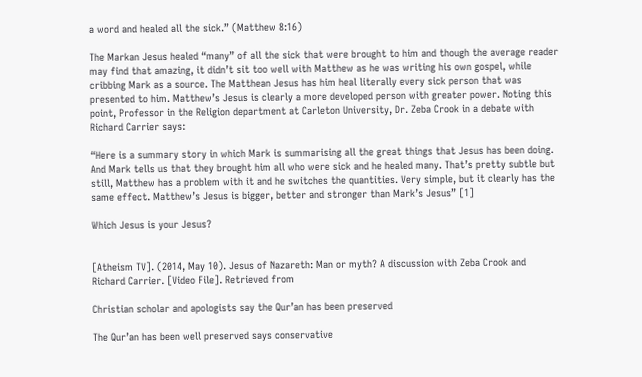a word and healed all the sick.” (Matthew 8:16)

The Markan Jesus healed “many” of all the sick that were brought to him and though the average reader may find that amazing, it didn’t sit too well with Matthew as he was writing his own gospel, while cribbing Mark as a source. The Matthean Jesus has him heal literally every sick person that was presented to him. Matthew’s Jesus is clearly a more developed person with greater power. Noting this point, Professor in the Religion department at Carleton University, Dr. Zeba Crook in a debate with Richard Carrier says:

“Here is a summary story in which Mark is summarising all the great things that Jesus has been doing. And Mark tells us that they brought him all who were sick and he healed many. That’s pretty subtle but still, Matthew has a problem with it and he switches the quantities. Very simple, but it clearly has the same effect. Matthew’s Jesus is bigger, better and stronger than Mark’s Jesus” [1]

Which Jesus is your Jesus?


[Atheism TV]. (2014, May 10). Jesus of Nazareth: Man or myth? A discussion with Zeba Crook and Richard Carrier. [Video File]. Retrieved from

Christian scholar and apologists say the Qur’an has been preserved

The Qur’an has been well preserved says conservative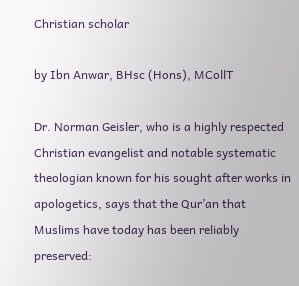Christian scholar

by Ibn Anwar, BHsc (Hons), MCollT

Dr. Norman Geisler, who is a highly respected Christian evangelist and notable systematic theologian known for his sought after works in apologetics, says that the Qur’an that Muslims have today has been reliably preserved: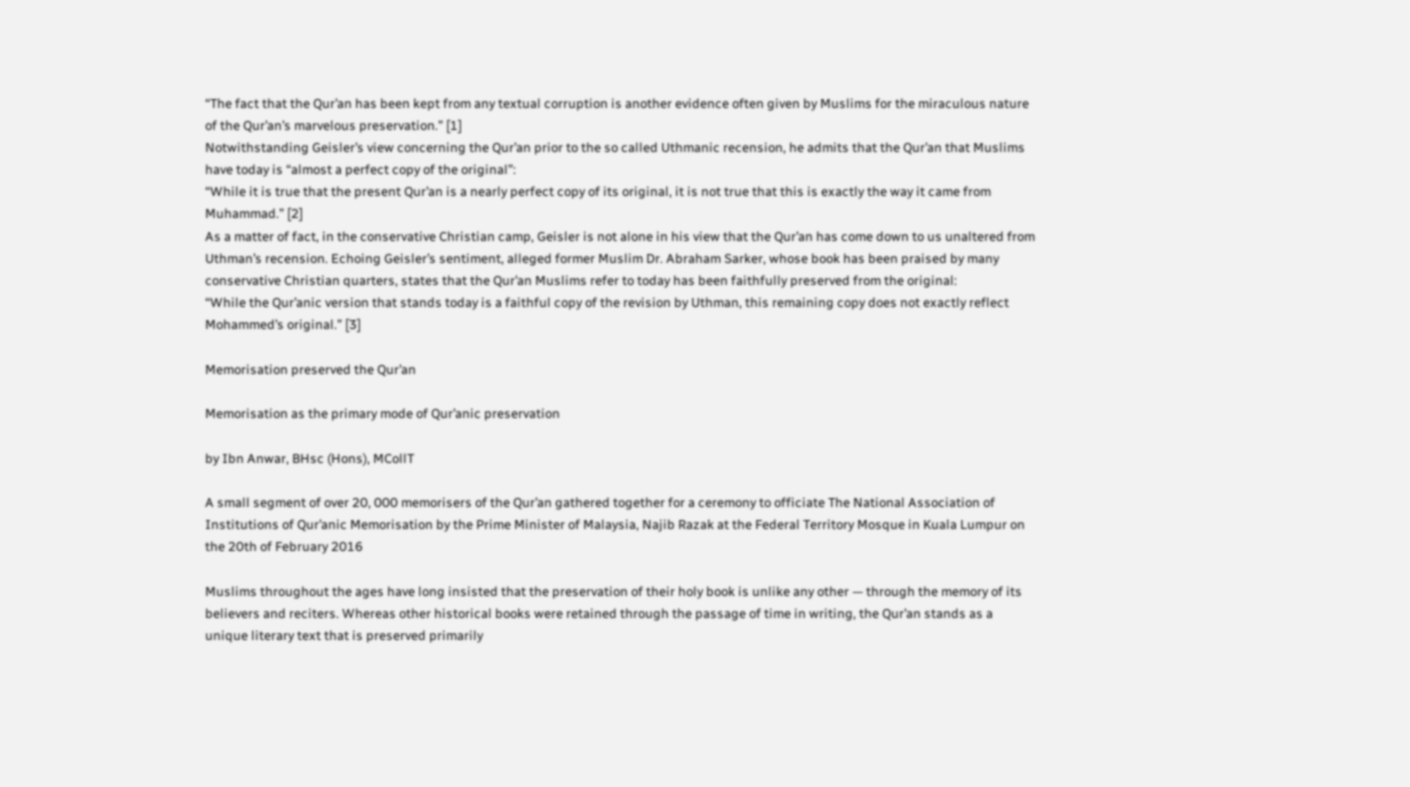“The fact that the Qur’an has been kept from any textual corruption is another evidence often given by Muslims for the miraculous nature of the Qur’an’s marvelous preservation.” [1]
Notwithstanding Geisler’s view concerning the Qur’an prior to the so called Uthmanic recension, he admits that the Qur’an that Muslims have today is “almost a perfect copy of the original”:
“While it is true that the present Qur’an is a nearly perfect copy of its original, it is not true that this is exactly the way it came from Muhammad.” [2]
As a matter of fact, in the conservative Christian camp, Geisler is not alone in his view that the Qur’an has come down to us unaltered from Uthman’s recension. Echoing Geisler’s sentiment, alleged former Muslim Dr. Abraham Sarker, whose book has been praised by many conservative Christian quarters, states that the Qur’an Muslims refer to today has been faithfully preserved from the original:
“While the Qur’anic version that stands today is a faithful copy of the revision by Uthman, this remaining copy does not exactly reflect Mohammed’s original.” [3]

Memorisation preserved the Qur’an

Memorisation as the primary mode of Qur’anic preservation

by Ibn Anwar, BHsc (Hons), MCollT

A small segment of over 20, 000 memorisers of the Qur’an gathered together for a ceremony to officiate The National Association of Institutions of Qur’anic Memorisation by the Prime Minister of Malaysia, Najib Razak at the Federal Territory Mosque in Kuala Lumpur on the 20th of February 2016

Muslims throughout the ages have long insisted that the preservation of their holy book is unlike any other — through the memory of its believers and reciters. Whereas other historical books were retained through the passage of time in writing, the Qur’an stands as a unique literary text that is preserved primarily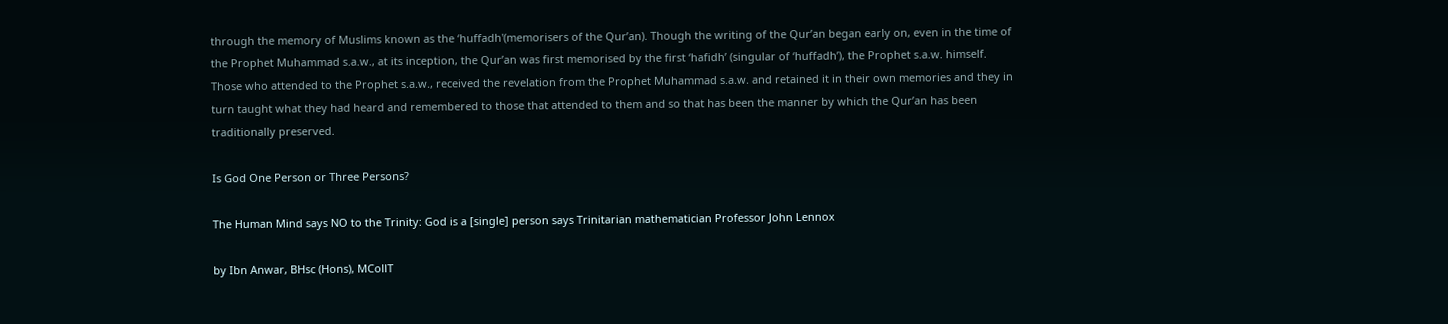through the memory of Muslims known as the ‘huffadh'(memorisers of the Qur’an). Though the writing of the Qur’an began early on, even in the time of the Prophet Muhammad s.a.w., at its inception, the Qur’an was first memorised by the first ‘hafidh’ (singular of ‘huffadh’), the Prophet s.a.w. himself. Those who attended to the Prophet s.a.w., received the revelation from the Prophet Muhammad s.a.w. and retained it in their own memories and they in turn taught what they had heard and remembered to those that attended to them and so that has been the manner by which the Qur’an has been traditionally preserved.

Is God One Person or Three Persons?

The Human Mind says NO to the Trinity: God is a [single] person says Trinitarian mathematician Professor John Lennox

by Ibn Anwar, BHsc (Hons), MCollT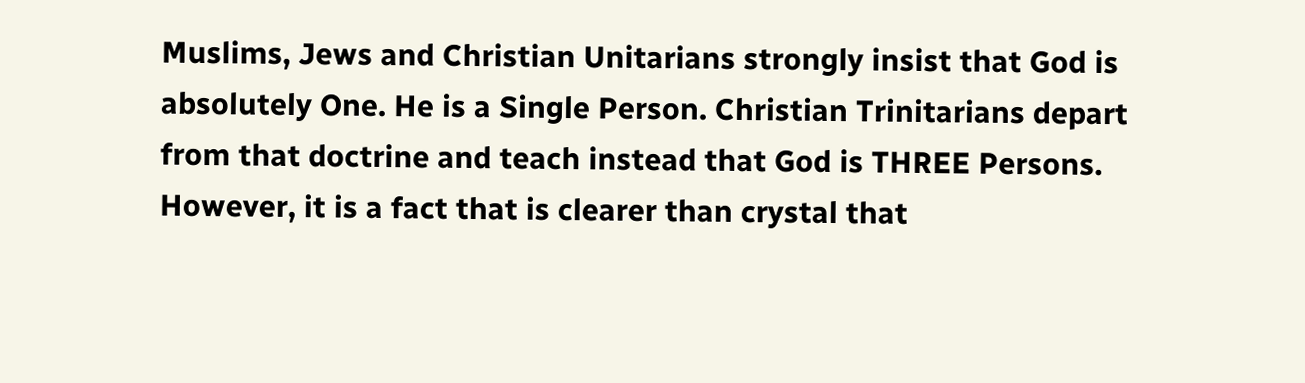Muslims, Jews and Christian Unitarians strongly insist that God is absolutely One. He is a Single Person. Christian Trinitarians depart from that doctrine and teach instead that God is THREE Persons. However, it is a fact that is clearer than crystal that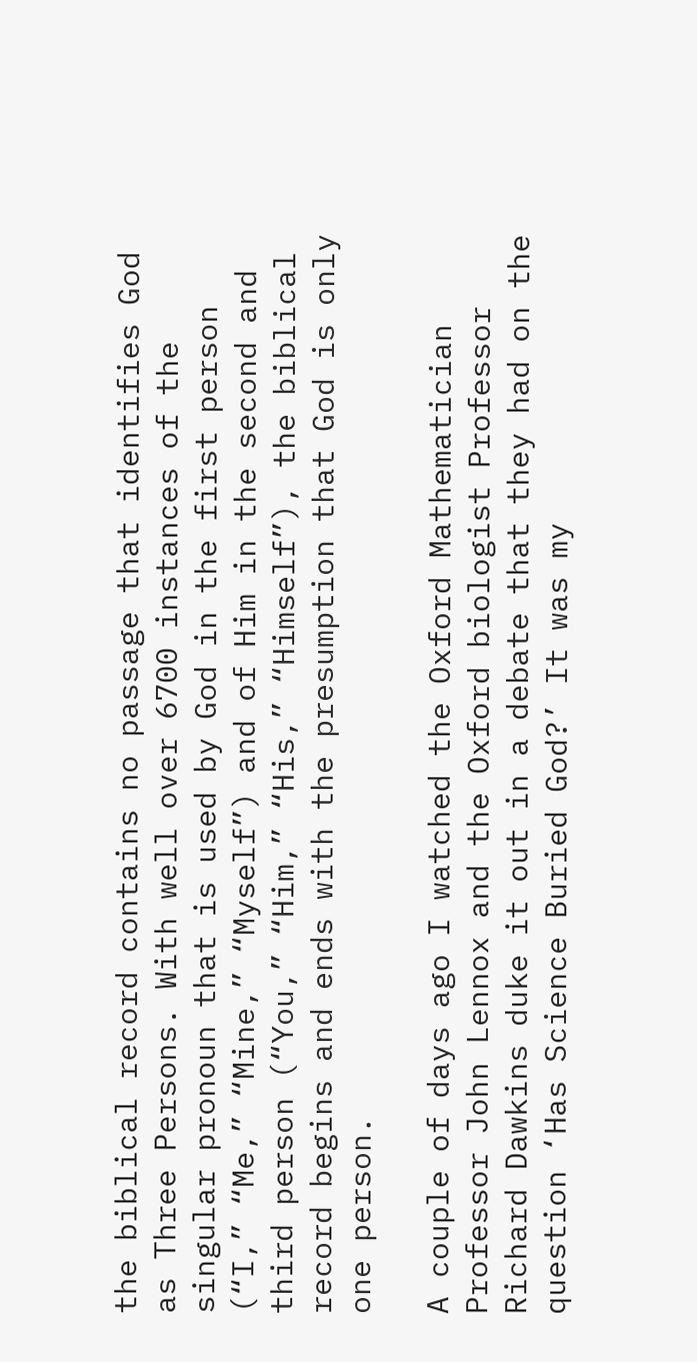the biblical record contains no passage that identifies God as Three Persons. With well over 6700 instances of the singular pronoun that is used by God in the first person (“I,” “Me,” “Mine,” “Myself”) and of Him in the second and third person (“You,” “Him,” “His,” “Himself”), the biblical record begins and ends with the presumption that God is only one person.

A couple of days ago I watched the Oxford Mathematician Professor John Lennox and the Oxford biologist Professor Richard Dawkins duke it out in a debate that they had on the question ‘Has Science Buried God?’ It was my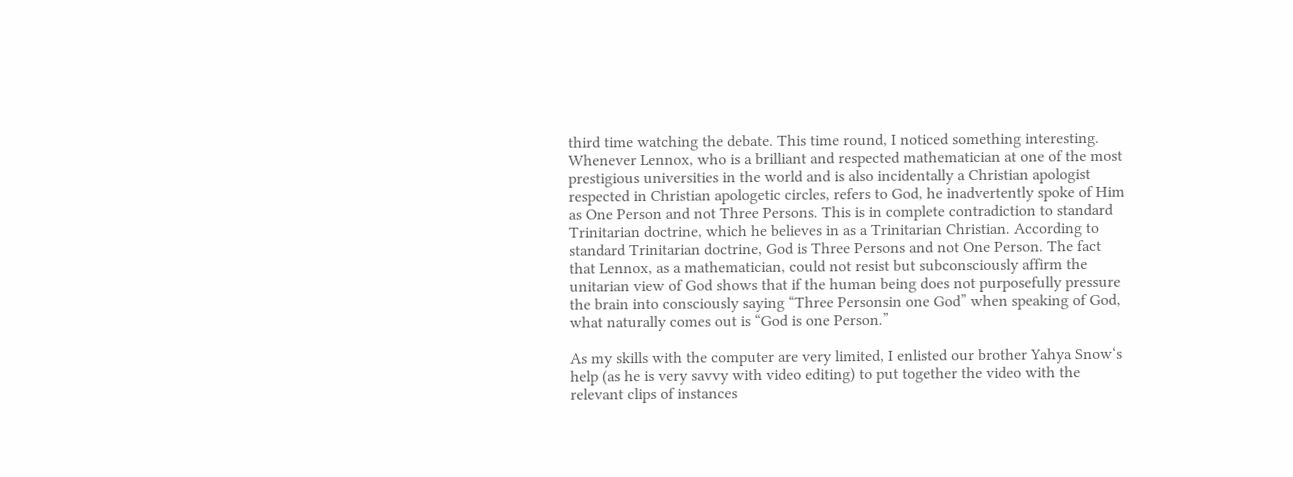third time watching the debate. This time round, I noticed something interesting. Whenever Lennox, who is a brilliant and respected mathematician at one of the most prestigious universities in the world and is also incidentally a Christian apologist respected in Christian apologetic circles, refers to God, he inadvertently spoke of Him as One Person and not Three Persons. This is in complete contradiction to standard Trinitarian doctrine, which he believes in as a Trinitarian Christian. According to standard Trinitarian doctrine, God is Three Persons and not One Person. The fact that Lennox, as a mathematician, could not resist but subconsciously affirm the unitarian view of God shows that if the human being does not purposefully pressure the brain into consciously saying “Three Personsin one God” when speaking of God, what naturally comes out is “God is one Person.”

As my skills with the computer are very limited, I enlisted our brother Yahya Snow‘s help (as he is very savvy with video editing) to put together the video with the relevant clips of instances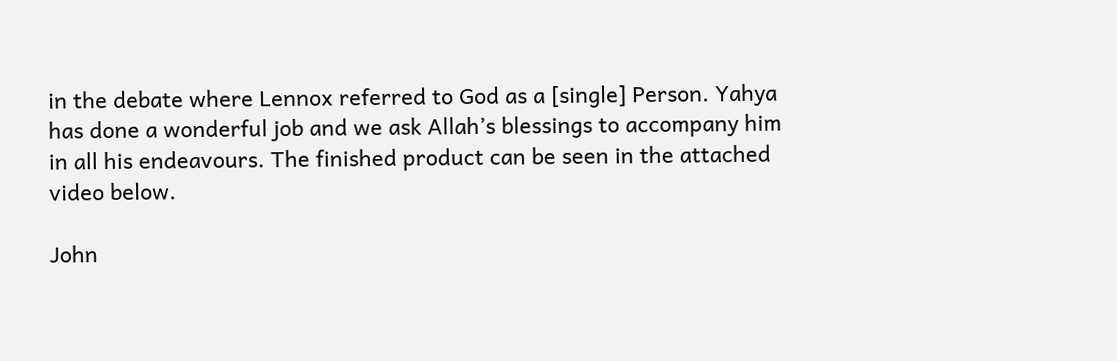in the debate where Lennox referred to God as a [single] Person. Yahya has done a wonderful job and we ask Allah’s blessings to accompany him in all his endeavours. The finished product can be seen in the attached video below.

John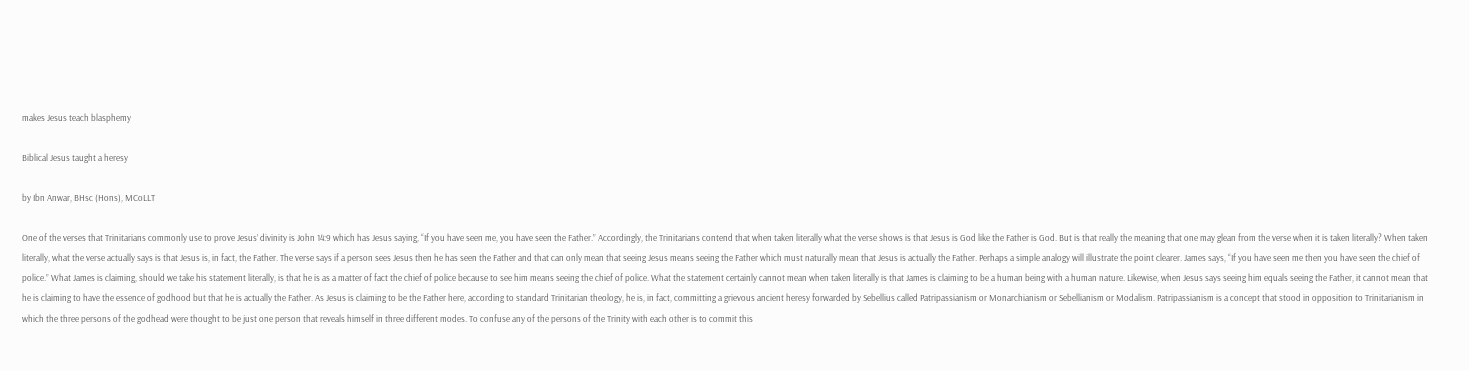makes Jesus teach blasphemy

Biblical Jesus taught a heresy

by Ibn Anwar, BHsc (Hons), MCoLLT

One of the verses that Trinitarians commonly use to prove Jesus’ divinity is John 14:9 which has Jesus saying, “If you have seen me, you have seen the Father.” Accordingly, the Trinitarians contend that when taken literally what the verse shows is that Jesus is God like the Father is God. But is that really the meaning that one may glean from the verse when it is taken literally? When taken literally, what the verse actually says is that Jesus is, in fact, the Father. The verse says if a person sees Jesus then he has seen the Father and that can only mean that seeing Jesus means seeing the Father which must naturally mean that Jesus is actually the Father. Perhaps a simple analogy will illustrate the point clearer. James says, “If you have seen me then you have seen the chief of police.” What James is claiming, should we take his statement literally, is that he is as a matter of fact the chief of police because to see him means seeing the chief of police. What the statement certainly cannot mean when taken literally is that James is claiming to be a human being with a human nature. Likewise, when Jesus says seeing him equals seeing the Father, it cannot mean that he is claiming to have the essence of godhood but that he is actually the Father. As Jesus is claiming to be the Father here, according to standard Trinitarian theology, he is, in fact, committing a grievous ancient heresy forwarded by Sebellius called Patripassianism or Monarchianism or Sebellianism or Modalism. Patripassianism is a concept that stood in opposition to Trinitarianism in which the three persons of the godhead were thought to be just one person that reveals himself in three different modes. To confuse any of the persons of the Trinity with each other is to commit this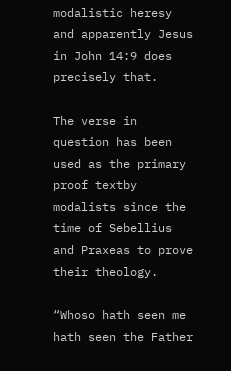modalistic heresy and apparently Jesus in John 14:9 does precisely that.

The verse in question has been used as the primary proof textby modalists since the time of Sebellius and Praxeas to prove their theology.

“Whoso hath seen me hath seen the Father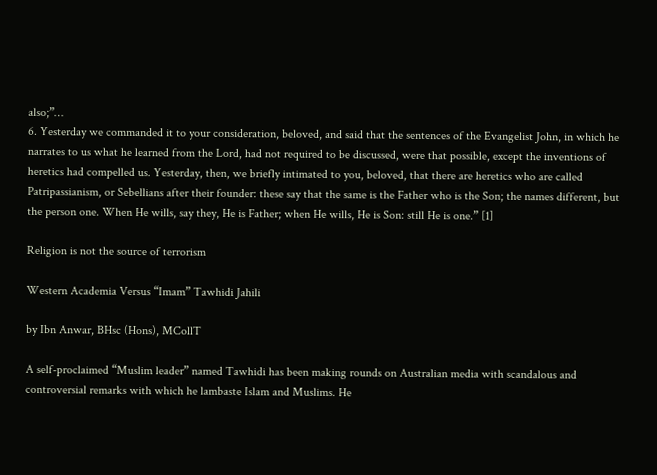also;”…
6. Yesterday we commanded it to your consideration, beloved, and said that the sentences of the Evangelist John, in which he narrates to us what he learned from the Lord, had not required to be discussed, were that possible, except the inventions of heretics had compelled us. Yesterday, then, we briefly intimated to you, beloved, that there are heretics who are called Patripassianism, or Sebellians after their founder: these say that the same is the Father who is the Son; the names different, but the person one. When He wills, say they, He is Father; when He wills, He is Son: still He is one.” [1]

Religion is not the source of terrorism

Western Academia Versus “Imam” Tawhidi Jahili

by Ibn Anwar, BHsc (Hons), MCollT

A self-proclaimed “Muslim leader” named Tawhidi has been making rounds on Australian media with scandalous and controversial remarks with which he lambaste Islam and Muslims. He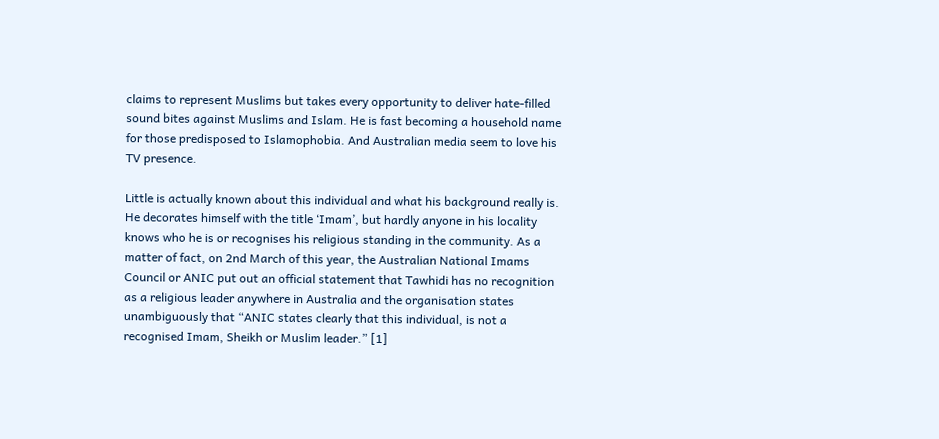claims to represent Muslims but takes every opportunity to deliver hate-filled sound bites against Muslims and Islam. He is fast becoming a household name for those predisposed to Islamophobia. And Australian media seem to love his TV presence.

Little is actually known about this individual and what his background really is. He decorates himself with the title ‘Imam’, but hardly anyone in his locality knows who he is or recognises his religious standing in the community. As a matter of fact, on 2nd March of this year, the Australian National Imams Council or ANIC put out an official statement that Tawhidi has no recognition as a religious leader anywhere in Australia and the organisation states unambiguously that “ANIC states clearly that this individual, is not a recognised Imam, Sheikh or Muslim leader.” [1]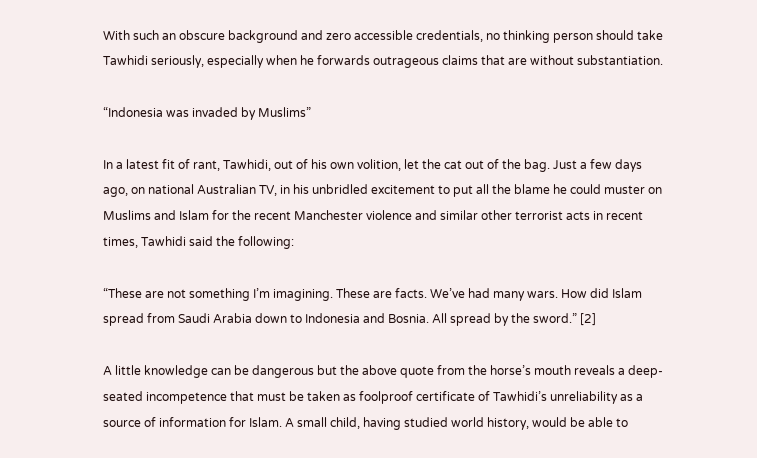With such an obscure background and zero accessible credentials, no thinking person should take Tawhidi seriously, especially when he forwards outrageous claims that are without substantiation.

“Indonesia was invaded by Muslims”

In a latest fit of rant, Tawhidi, out of his own volition, let the cat out of the bag. Just a few days ago, on national Australian TV, in his unbridled excitement to put all the blame he could muster on Muslims and Islam for the recent Manchester violence and similar other terrorist acts in recent times, Tawhidi said the following:

“These are not something I’m imagining. These are facts. We’ve had many wars. How did Islam spread from Saudi Arabia down to Indonesia and Bosnia. All spread by the sword.” [2]

A little knowledge can be dangerous but the above quote from the horse’s mouth reveals a deep-seated incompetence that must be taken as foolproof certificate of Tawhidi’s unreliability as a source of information for Islam. A small child, having studied world history, would be able to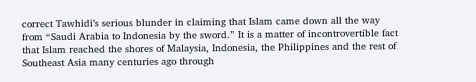correct Tawhidi’s serious blunder in claiming that Islam came down all the way from “Saudi Arabia to Indonesia by the sword.” It is a matter of incontrovertible fact that Islam reached the shores of Malaysia, Indonesia, the Philippines and the rest of Southeast Asia many centuries ago through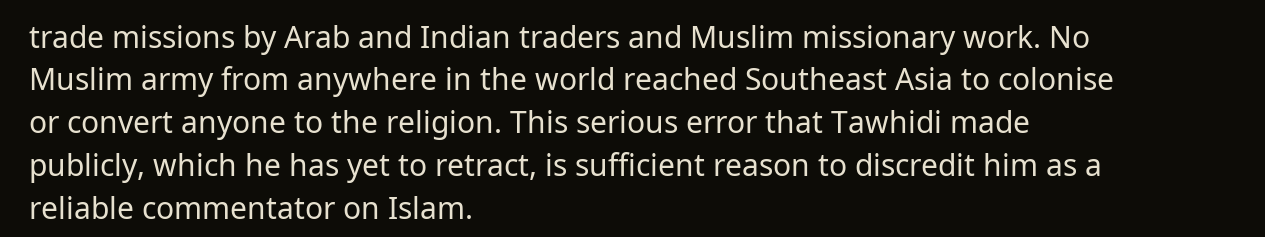trade missions by Arab and Indian traders and Muslim missionary work. No Muslim army from anywhere in the world reached Southeast Asia to colonise or convert anyone to the religion. This serious error that Tawhidi made publicly, which he has yet to retract, is sufficient reason to discredit him as a reliable commentator on Islam.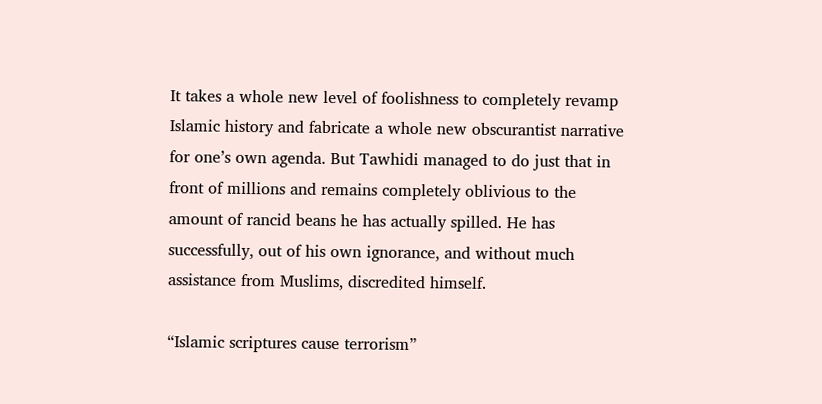It takes a whole new level of foolishness to completely revamp Islamic history and fabricate a whole new obscurantist narrative for one’s own agenda. But Tawhidi managed to do just that in front of millions and remains completely oblivious to the amount of rancid beans he has actually spilled. He has successfully, out of his own ignorance, and without much assistance from Muslims, discredited himself.

“Islamic scriptures cause terrorism”